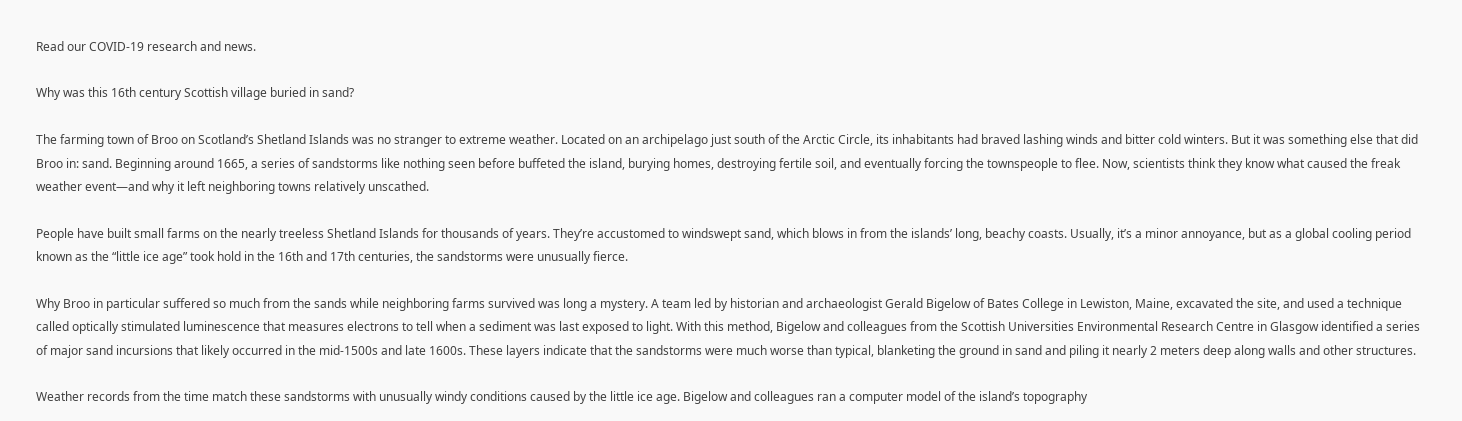Read our COVID-19 research and news.

Why was this 16th century Scottish village buried in sand?

The farming town of Broo on Scotland’s Shetland Islands was no stranger to extreme weather. Located on an archipelago just south of the Arctic Circle, its inhabitants had braved lashing winds and bitter cold winters. But it was something else that did Broo in: sand. Beginning around 1665, a series of sandstorms like nothing seen before buffeted the island, burying homes, destroying fertile soil, and eventually forcing the townspeople to flee. Now, scientists think they know what caused the freak weather event—and why it left neighboring towns relatively unscathed.

People have built small farms on the nearly treeless Shetland Islands for thousands of years. They’re accustomed to windswept sand, which blows in from the islands’ long, beachy coasts. Usually, it’s a minor annoyance, but as a global cooling period known as the “little ice age” took hold in the 16th and 17th centuries, the sandstorms were unusually fierce.

Why Broo in particular suffered so much from the sands while neighboring farms survived was long a mystery. A team led by historian and archaeologist Gerald Bigelow of Bates College in Lewiston, Maine, excavated the site, and used a technique called optically stimulated luminescence that measures electrons to tell when a sediment was last exposed to light. With this method, Bigelow and colleagues from the Scottish Universities Environmental Research Centre in Glasgow identified a series of major sand incursions that likely occurred in the mid-1500s and late 1600s. These layers indicate that the sandstorms were much worse than typical, blanketing the ground in sand and piling it nearly 2 meters deep along walls and other structures.

Weather records from the time match these sandstorms with unusually windy conditions caused by the little ice age. Bigelow and colleagues ran a computer model of the island’s topography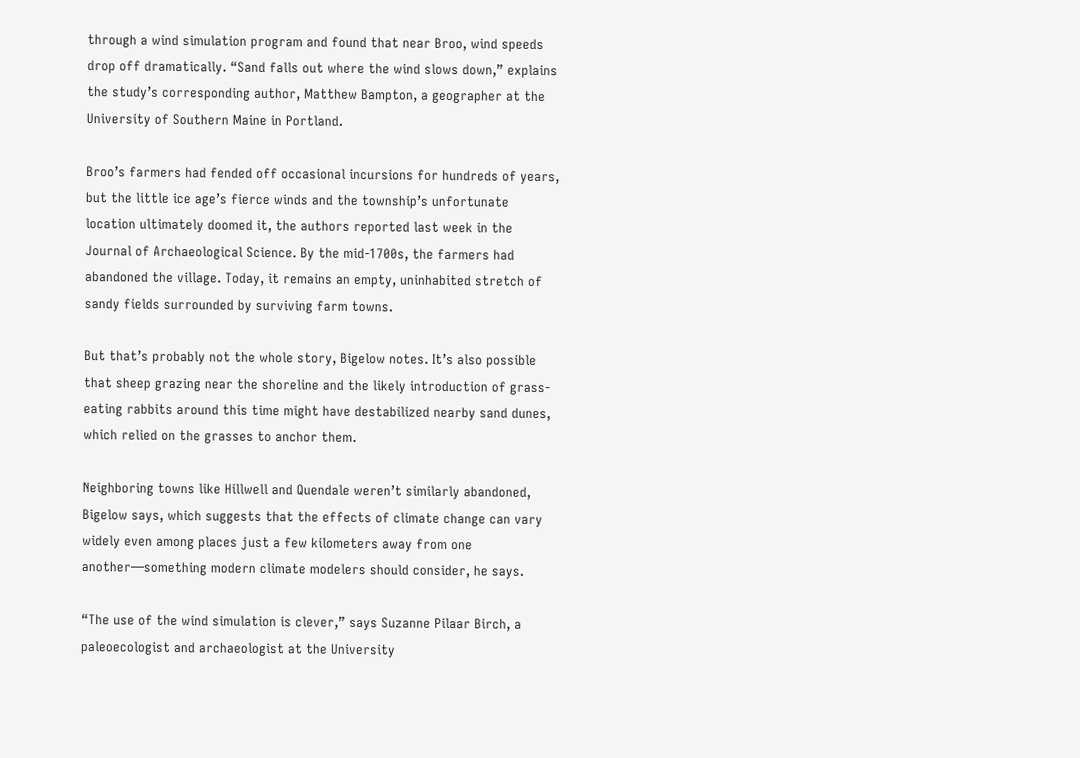through a wind simulation program and found that near Broo, wind speeds drop off dramatically. “Sand falls out where the wind slows down,” explains the study’s corresponding author, Matthew Bampton, a geographer at the University of Southern Maine in Portland.

Broo’s farmers had fended off occasional incursions for hundreds of years, but the little ice age’s fierce winds and the township’s unfortunate location ultimately doomed it, the authors reported last week in the Journal of Archaeological Science. By the mid-1700s, the farmers had abandoned the village. Today, it remains an empty, uninhabited stretch of sandy fields surrounded by surviving farm towns.

But that’s probably not the whole story, Bigelow notes. It’s also possible that sheep grazing near the shoreline and the likely introduction of grass-eating rabbits around this time might have destabilized nearby sand dunes, which relied on the grasses to anchor them.

Neighboring towns like Hillwell and Quendale weren’t similarly abandoned, Bigelow says, which suggests that the effects of climate change can vary widely even among places just a few kilometers away from one another—something modern climate modelers should consider, he says.

“The use of the wind simulation is clever,” says Suzanne Pilaar Birch, a paleoecologist and archaeologist at the University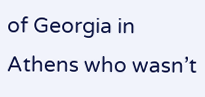of Georgia in Athens who wasn’t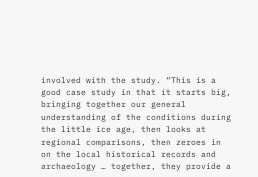involved with the study. “This is a good case study in that it starts big, bringing together our general understanding of the conditions during the little ice age, then looks at regional comparisons, then zeroes in on the local historical records and archaeology … together, they provide a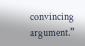convincing argument.”